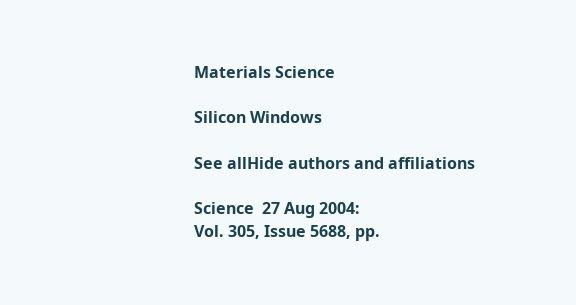Materials Science

Silicon Windows

See allHide authors and affiliations

Science  27 Aug 2004:
Vol. 305, Issue 5688, pp.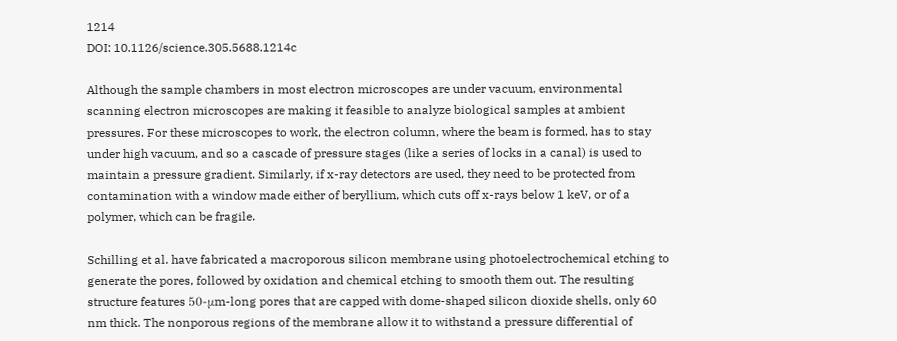1214
DOI: 10.1126/science.305.5688.1214c

Although the sample chambers in most electron microscopes are under vacuum, environmental scanning electron microscopes are making it feasible to analyze biological samples at ambient pressures. For these microscopes to work, the electron column, where the beam is formed, has to stay under high vacuum, and so a cascade of pressure stages (like a series of locks in a canal) is used to maintain a pressure gradient. Similarly, if x-ray detectors are used, they need to be protected from contamination with a window made either of beryllium, which cuts off x-rays below 1 keV, or of a polymer, which can be fragile.

Schilling et al. have fabricated a macroporous silicon membrane using photoelectrochemical etching to generate the pores, followed by oxidation and chemical etching to smooth them out. The resulting structure features 50-μm-long pores that are capped with dome-shaped silicon dioxide shells, only 60 nm thick. The nonporous regions of the membrane allow it to withstand a pressure differential of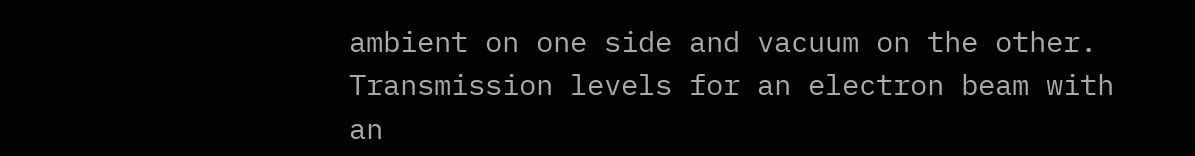ambient on one side and vacuum on the other. Transmission levels for an electron beam with an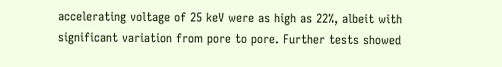accelerating voltage of 25 keV were as high as 22%, albeit with significant variation from pore to pore. Further tests showed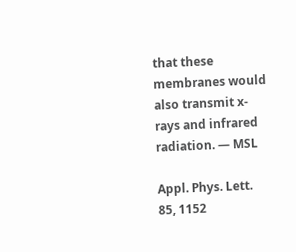that these membranes would also transmit x-rays and infrared radiation. — MSL

Appl. Phys. Lett. 85, 1152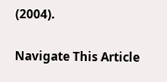(2004).

Navigate This Article